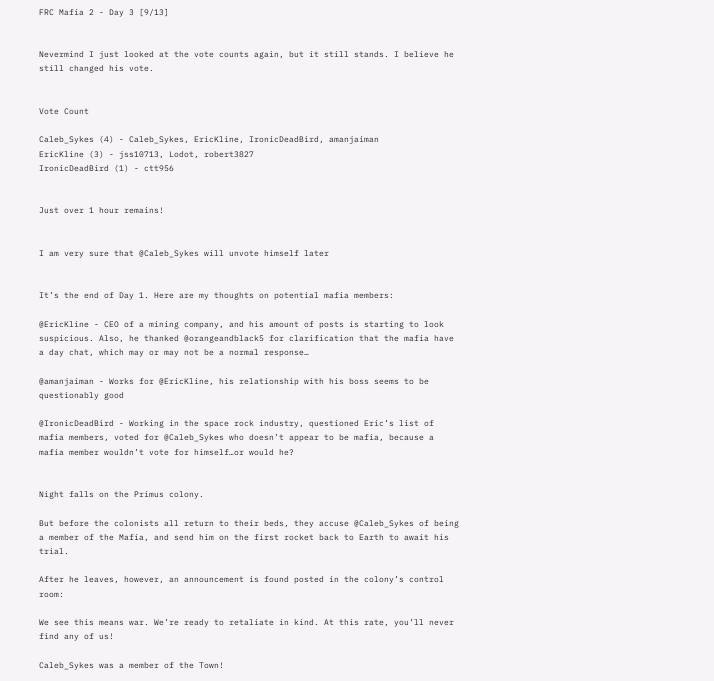FRC Mafia 2 - Day 3 [9/13]


Nevermind I just looked at the vote counts again, but it still stands. I believe he still changed his vote.


Vote Count

Caleb_Sykes (4) - Caleb_Sykes, EricKline, IronicDeadBird, amanjaiman
EricKline (3) - jss10713, Lodot, robert3827
IronicDeadBird (1) - ctt956


Just over 1 hour remains!


I am very sure that @Caleb_Sykes will unvote himself later


It’s the end of Day 1. Here are my thoughts on potential mafia members:

@EricKline - CEO of a mining company, and his amount of posts is starting to look suspicious. Also, he thanked @orangeandblack5 for clarification that the mafia have a day chat, which may or may not be a normal response…

@amanjaiman - Works for @EricKline, his relationship with his boss seems to be questionably good

@IronicDeadBird - Working in the space rock industry, questioned Eric’s list of mafia members, voted for @Caleb_Sykes who doesn’t appear to be mafia, because a mafia member wouldn’t vote for himself…or would he?


Night falls on the Primus colony.

But before the colonists all return to their beds, they accuse @Caleb_Sykes of being a member of the Mafia, and send him on the first rocket back to Earth to await his trial.

After he leaves, however, an announcement is found posted in the colony’s control room:

We see this means war. We’re ready to retaliate in kind. At this rate, you’ll never find any of us!

Caleb_Sykes was a member of the Town!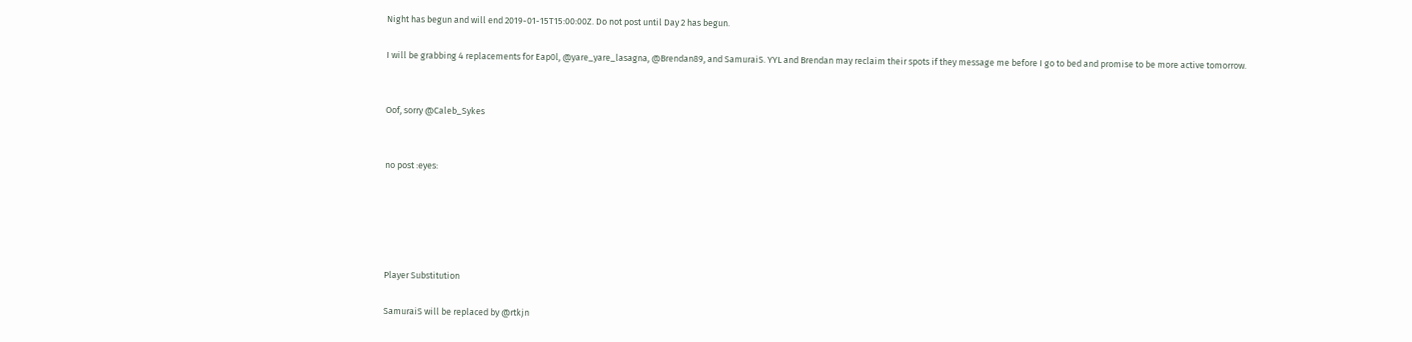Night has begun and will end 2019-01-15T15:00:00Z. Do not post until Day 2 has begun.

I will be grabbing 4 replacements for Eap0l, @yare_yare_lasagna, @Brendan89, and SamuraiS. YYL and Brendan may reclaim their spots if they message me before I go to bed and promise to be more active tomorrow.


Oof, sorry @Caleb_Sykes


no post :eyes:





Player Substitution

SamuraiS will be replaced by @rtkjn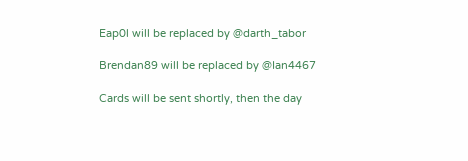Eap0l will be replaced by @darth_tabor

Brendan89 will be replaced by @Ian4467

Cards will be sent shortly, then the day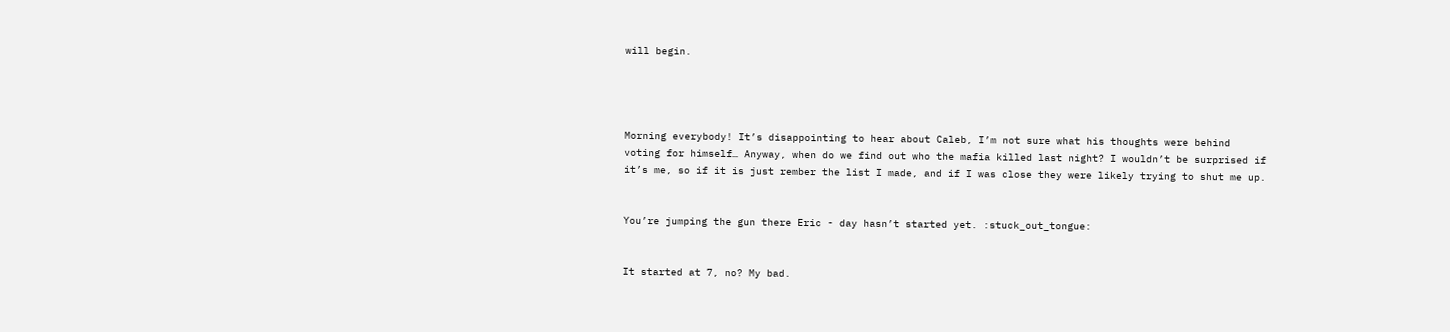will begin.




Morning everybody! It’s disappointing to hear about Caleb, I’m not sure what his thoughts were behind voting for himself… Anyway, when do we find out who the mafia killed last night? I wouldn’t be surprised if it’s me, so if it is just rember the list I made, and if I was close they were likely trying to shut me up.


You’re jumping the gun there Eric - day hasn’t started yet. :stuck_out_tongue:


It started at 7, no? My bad.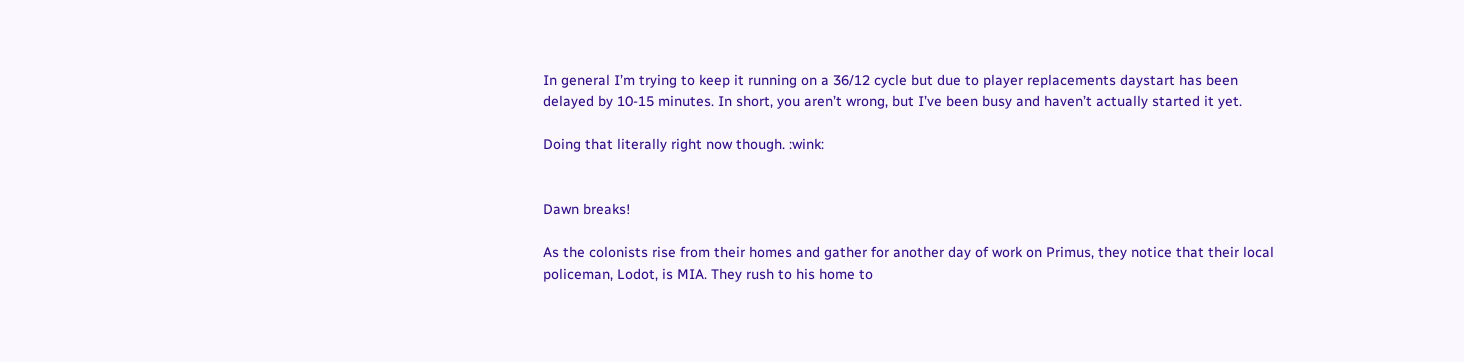In general I’m trying to keep it running on a 36/12 cycle but due to player replacements daystart has been delayed by 10-15 minutes. In short, you aren’t wrong, but I’ve been busy and haven’t actually started it yet.

Doing that literally right now though. :wink:


Dawn breaks!

As the colonists rise from their homes and gather for another day of work on Primus, they notice that their local policeman, Lodot, is MIA. They rush to his home to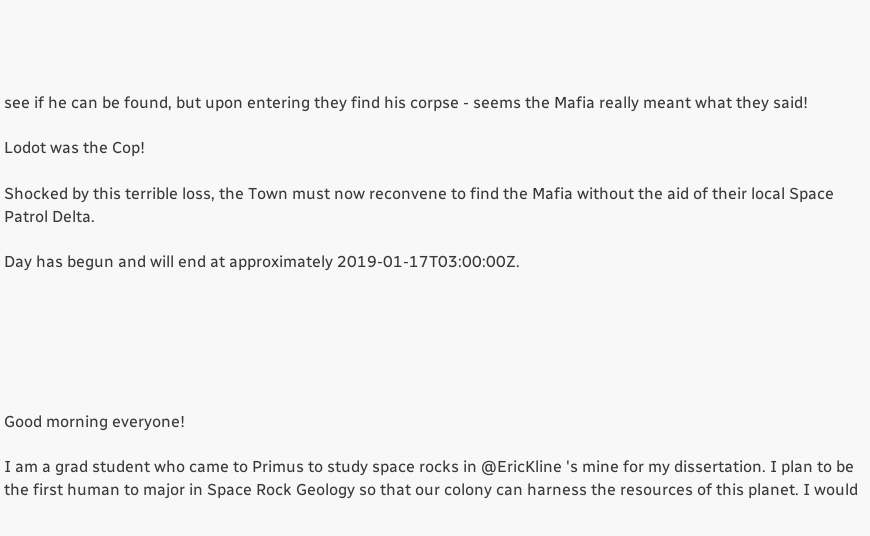see if he can be found, but upon entering they find his corpse - seems the Mafia really meant what they said!

Lodot was the Cop!

Shocked by this terrible loss, the Town must now reconvene to find the Mafia without the aid of their local Space Patrol Delta.

Day has begun and will end at approximately 2019-01-17T03:00:00Z.






Good morning everyone!

I am a grad student who came to Primus to study space rocks in @EricKline 's mine for my dissertation. I plan to be the first human to major in Space Rock Geology so that our colony can harness the resources of this planet. I would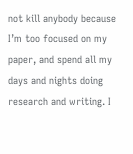not kill anybody because I’m too focused on my paper, and spend all my days and nights doing research and writing. I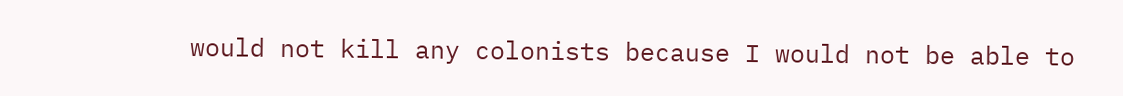would not kill any colonists because I would not be able to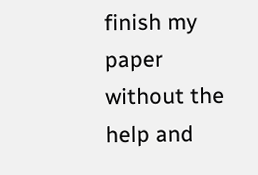finish my paper without the help and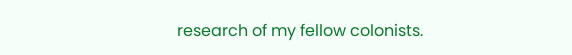research of my fellow colonists.